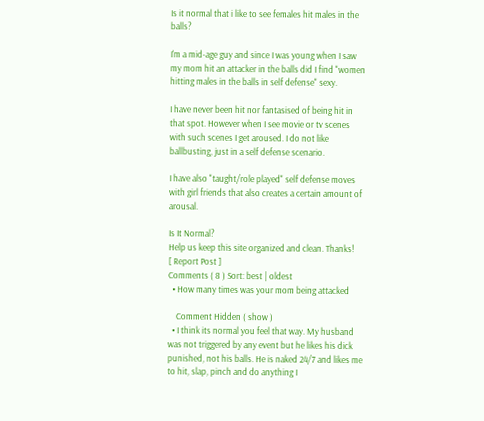Is it normal that i like to see females hit males in the balls?

I'm a mid-age guy and since I was young when I saw my mom hit an attacker in the balls did I find "women hitting males in the balls in self defense" sexy.

I have never been hit nor fantasised of being hit in that spot. However when I see movie or tv scenes with such scenes I get aroused. I do not like ballbusting, just in a self defense scenario.

I have also "taught/role played" self defense moves with girl friends that also creates a certain amount of arousal.

Is It Normal?
Help us keep this site organized and clean. Thanks!
[ Report Post ]
Comments ( 8 ) Sort: best | oldest
  • How many times was your mom being attacked

    Comment Hidden ( show )
  • I think its normal you feel that way. My husband was not triggered by any event but he likes his dick punished, not his balls. He is naked 24/7 and likes me to hit, slap, pinch and do anything I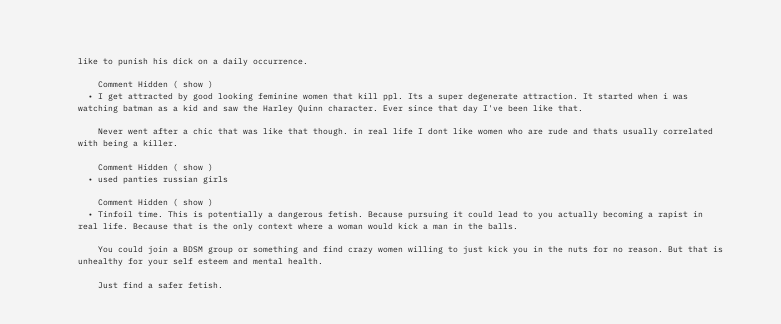like to punish his dick on a daily occurrence.

    Comment Hidden ( show )
  • I get attracted by good looking feminine women that kill ppl. Its a super degenerate attraction. It started when i was watching batman as a kid and saw the Harley Quinn character. Ever since that day I've been like that.

    Never went after a chic that was like that though. in real life I dont like women who are rude and thats usually correlated with being a killer.

    Comment Hidden ( show )
  • used panties russian girls

    Comment Hidden ( show )
  • Tinfoil time. This is potentially a dangerous fetish. Because pursuing it could lead to you actually becoming a rapist in real life. Because that is the only context where a woman would kick a man in the balls.

    You could join a BDSM group or something and find crazy women willing to just kick you in the nuts for no reason. But that is unhealthy for your self esteem and mental health.

    Just find a safer fetish.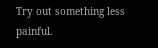Try out something less painful.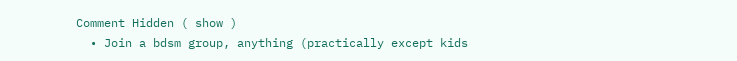Comment Hidden ( show )
  • Join a bdsm group, anything (practically except kids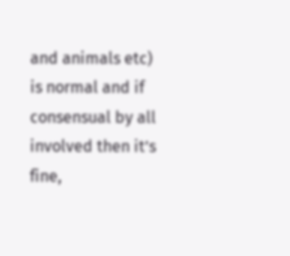and animals etc) is normal and if consensual by all involved then it’s fine,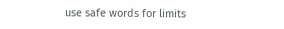use safe words for limits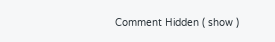Comment Hidden ( show )